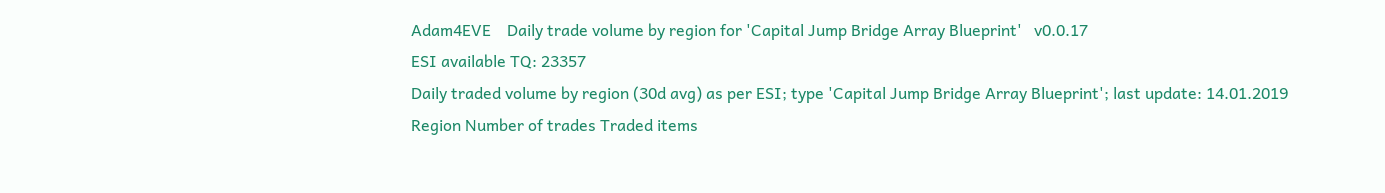Adam4EVE    Daily trade volume by region for 'Capital Jump Bridge Array Blueprint'   v0.0.17
ESI available TQ: 23357
Daily traded volume by region (30d avg) as per ESI; type 'Capital Jump Bridge Array Blueprint'; last update: 14.01.2019
Region Number of trades Traded items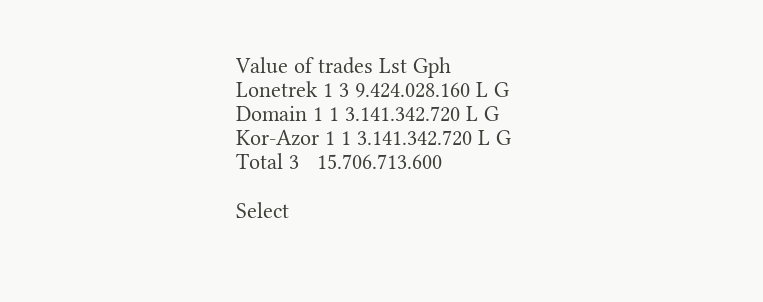Value of trades Lst Gph
Lonetrek 1 3 9.424.028.160 L G
Domain 1 1 3.141.342.720 L G
Kor-Azor 1 1 3.141.342.720 L G
Total 3   15.706.713.600

Select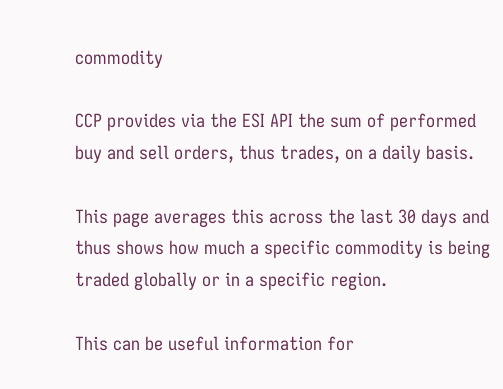commodity

CCP provides via the ESI API the sum of performed buy and sell orders, thus trades, on a daily basis.

This page averages this across the last 30 days and thus shows how much a specific commodity is being traded globally or in a specific region.

This can be useful information for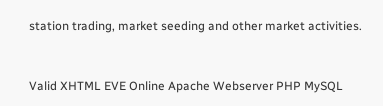station trading, market seeding and other market activities.


Valid XHTML EVE Online Apache Webserver PHP MySQL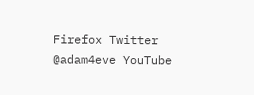Firefox Twitter @adam4eve YouTube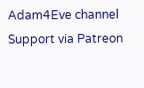Adam4Eve channel Support via Patreon